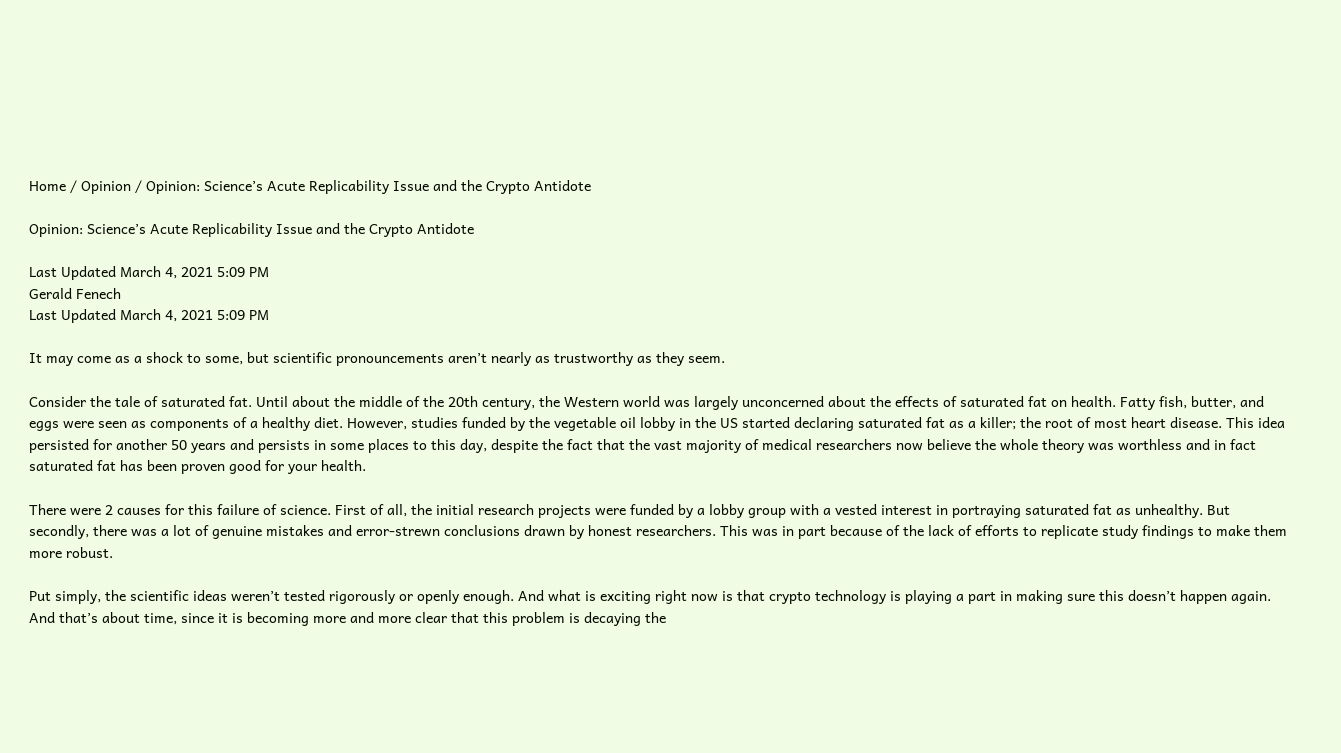Home / Opinion / Opinion: Science’s Acute Replicability Issue and the Crypto Antidote

Opinion: Science’s Acute Replicability Issue and the Crypto Antidote

Last Updated March 4, 2021 5:09 PM
Gerald Fenech
Last Updated March 4, 2021 5:09 PM

It may come as a shock to some, but scientific pronouncements aren’t nearly as trustworthy as they seem.

Consider the tale of saturated fat. Until about the middle of the 20th century, the Western world was largely unconcerned about the effects of saturated fat on health. Fatty fish, butter, and eggs were seen as components of a healthy diet. However, studies funded by the vegetable oil lobby in the US started declaring saturated fat as a killer; the root of most heart disease. This idea persisted for another 50 years and persists in some places to this day, despite the fact that the vast majority of medical researchers now believe the whole theory was worthless and in fact saturated fat has been proven good for your health.

There were 2 causes for this failure of science. First of all, the initial research projects were funded by a lobby group with a vested interest in portraying saturated fat as unhealthy. But secondly, there was a lot of genuine mistakes and error-strewn conclusions drawn by honest researchers. This was in part because of the lack of efforts to replicate study findings to make them more robust.

Put simply, the scientific ideas weren’t tested rigorously or openly enough. And what is exciting right now is that crypto technology is playing a part in making sure this doesn’t happen again. And that’s about time, since it is becoming more and more clear that this problem is decaying the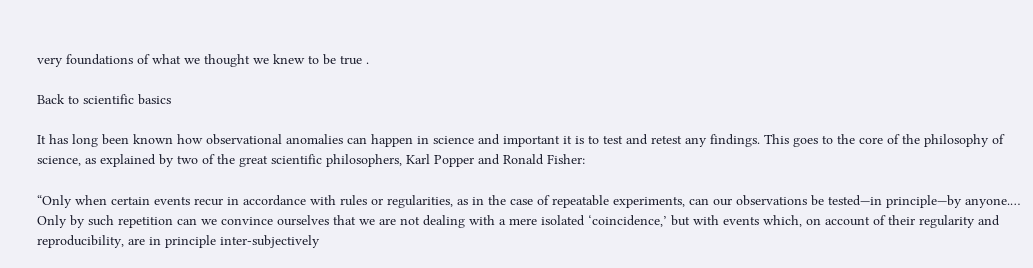very foundations of what we thought we knew to be true .

Back to scientific basics

It has long been known how observational anomalies can happen in science and important it is to test and retest any findings. This goes to the core of the philosophy of science, as explained by two of the great scientific philosophers, Karl Popper and Ronald Fisher:

“Only when certain events recur in accordance with rules or regularities, as in the case of repeatable experiments, can our observations be tested—in principle—by anyone.… Only by such repetition can we convince ourselves that we are not dealing with a mere isolated ‘coincidence,’ but with events which, on account of their regularity and reproducibility, are in principle inter-subjectively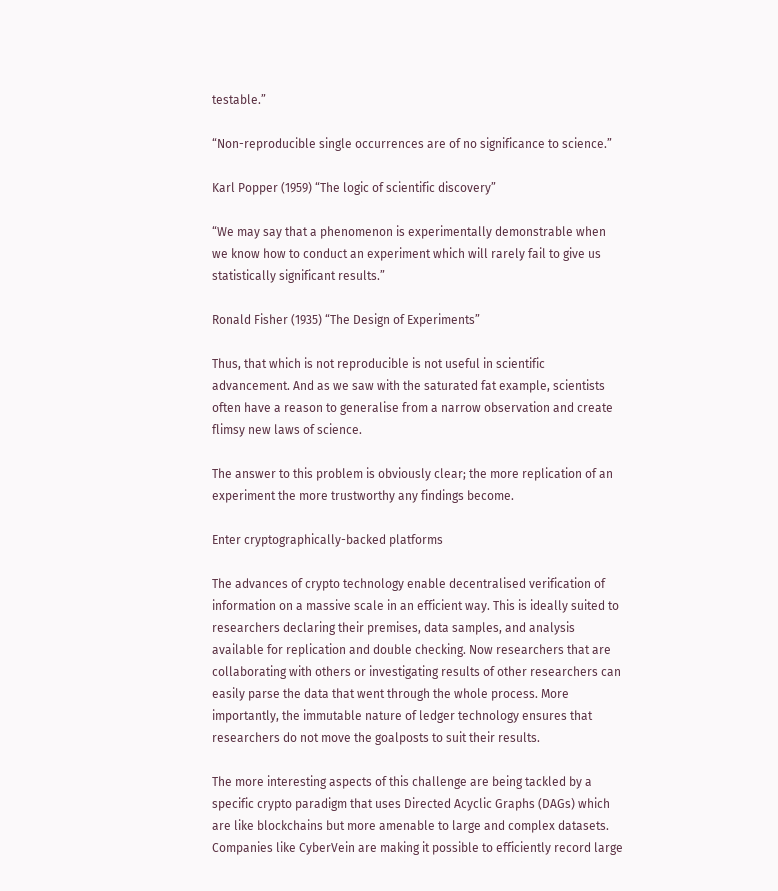testable.”

“Non-reproducible single occurrences are of no significance to science.”

Karl Popper (1959) “The logic of scientific discovery”

“We may say that a phenomenon is experimentally demonstrable when we know how to conduct an experiment which will rarely fail to give us statistically significant results.”

Ronald Fisher (1935) “The Design of Experiments”

Thus, that which is not reproducible is not useful in scientific advancement. And as we saw with the saturated fat example, scientists often have a reason to generalise from a narrow observation and create flimsy new laws of science.

The answer to this problem is obviously clear; the more replication of an experiment the more trustworthy any findings become.

Enter cryptographically-backed platforms

The advances of crypto technology enable decentralised verification of information on a massive scale in an efficient way. This is ideally suited to researchers declaring their premises, data samples, and analysis available for replication and double checking. Now researchers that are collaborating with others or investigating results of other researchers can easily parse the data that went through the whole process. More importantly, the immutable nature of ledger technology ensures that researchers do not move the goalposts to suit their results.

The more interesting aspects of this challenge are being tackled by a specific crypto paradigm that uses Directed Acyclic Graphs (DAGs) which are like blockchains but more amenable to large and complex datasets. Companies like CyberVein are making it possible to efficiently record large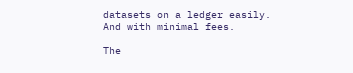datasets on a ledger easily. And with minimal fees.

The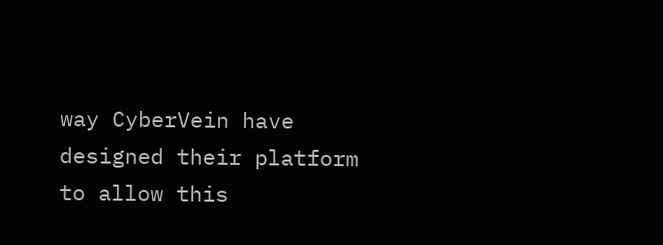way CyberVein have designed their platform to allow this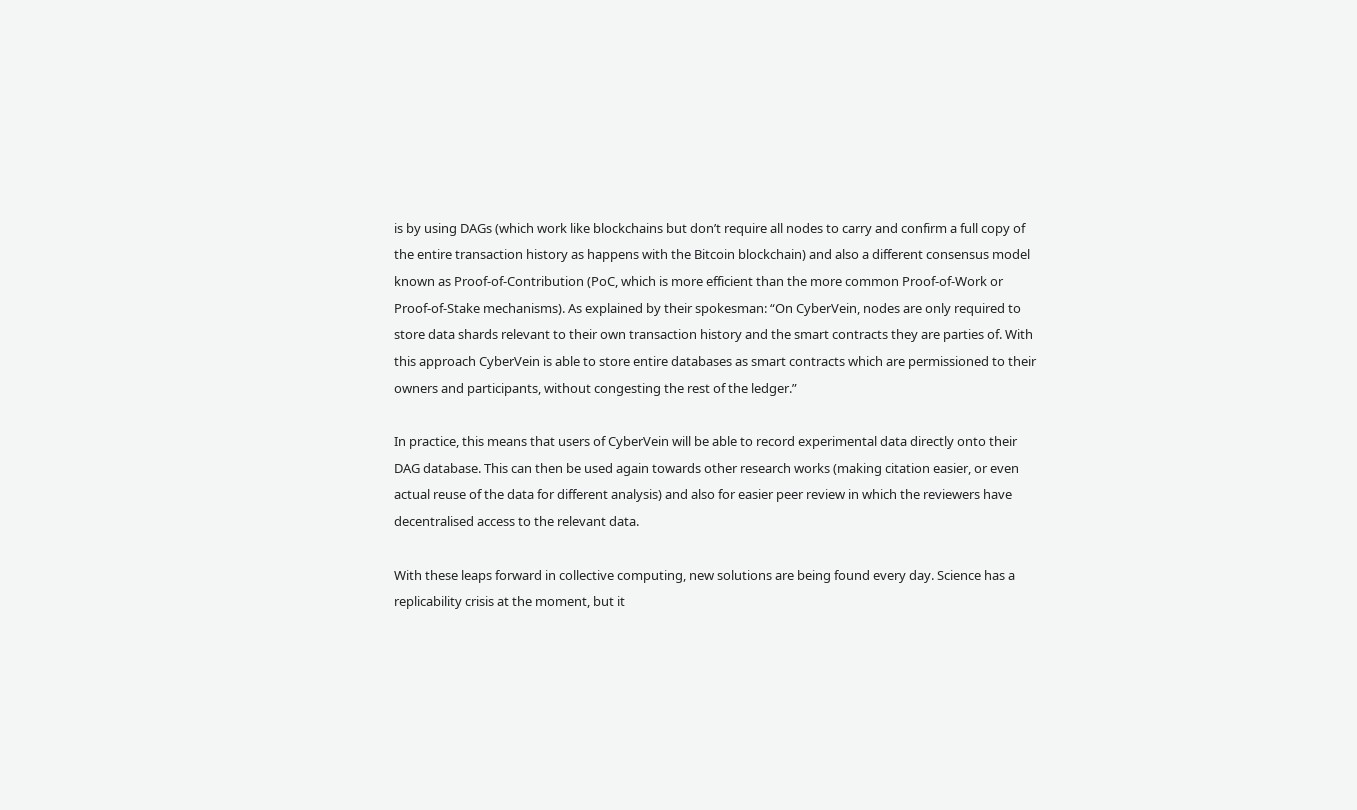is by using DAGs (which work like blockchains but don’t require all nodes to carry and confirm a full copy of the entire transaction history as happens with the Bitcoin blockchain) and also a different consensus model known as Proof-of-Contribution (PoC, which is more efficient than the more common Proof-of-Work or Proof-of-Stake mechanisms). As explained by their spokesman: “On CyberVein, nodes are only required to store data shards relevant to their own transaction history and the smart contracts they are parties of. With this approach CyberVein is able to store entire databases as smart contracts which are permissioned to their owners and participants, without congesting the rest of the ledger.”

In practice, this means that users of CyberVein will be able to record experimental data directly onto their DAG database. This can then be used again towards other research works (making citation easier, or even actual reuse of the data for different analysis) and also for easier peer review in which the reviewers have decentralised access to the relevant data.

With these leaps forward in collective computing, new solutions are being found every day. Science has a replicability crisis at the moment, but it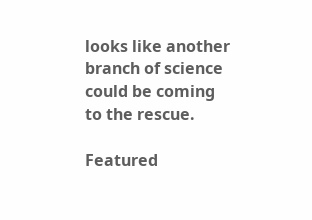looks like another branch of science could be coming to the rescue.

Featured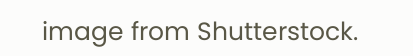image from Shutterstock.